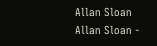Allan Sloan
Allan Sloan -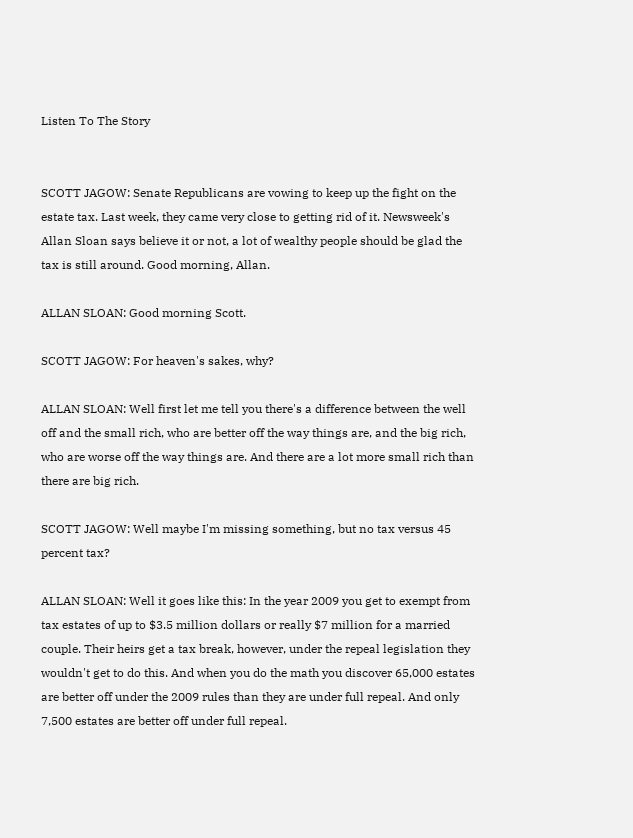Listen To The Story


SCOTT JAGOW: Senate Republicans are vowing to keep up the fight on the estate tax. Last week, they came very close to getting rid of it. Newsweek's Allan Sloan says believe it or not, a lot of wealthy people should be glad the tax is still around. Good morning, Allan.

ALLAN SLOAN: Good morning Scott.

SCOTT JAGOW: For heaven's sakes, why?

ALLAN SLOAN: Well first let me tell you there's a difference between the well off and the small rich, who are better off the way things are, and the big rich, who are worse off the way things are. And there are a lot more small rich than there are big rich.

SCOTT JAGOW: Well maybe I'm missing something, but no tax versus 45 percent tax?

ALLAN SLOAN: Well it goes like this: In the year 2009 you get to exempt from tax estates of up to $3.5 million dollars or really $7 million for a married couple. Their heirs get a tax break, however, under the repeal legislation they wouldn't get to do this. And when you do the math you discover 65,000 estates are better off under the 2009 rules than they are under full repeal. And only 7,500 estates are better off under full repeal.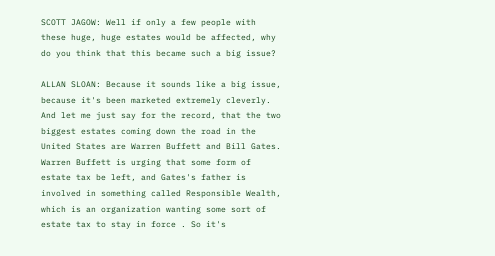SCOTT JAGOW: Well if only a few people with these huge, huge estates would be affected, why do you think that this became such a big issue?

ALLAN SLOAN: Because it sounds like a big issue, because it's been marketed extremely cleverly. And let me just say for the record, that the two biggest estates coming down the road in the United States are Warren Buffett and Bill Gates. Warren Buffett is urging that some form of estate tax be left, and Gates's father is involved in something called Responsible Wealth, which is an organization wanting some sort of estate tax to stay in force . So it's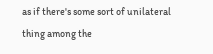as if there's some sort of unilateral thing among the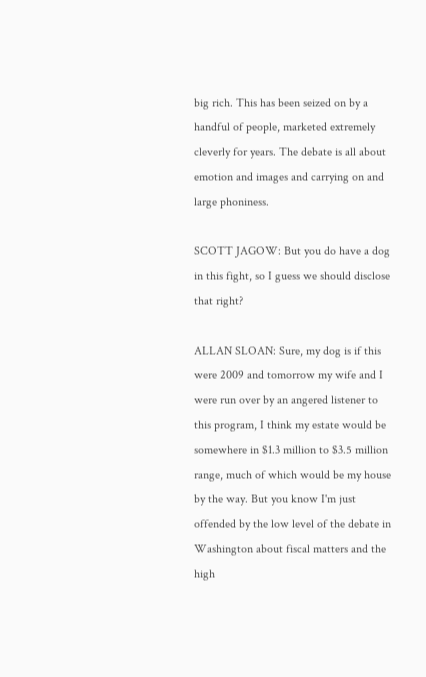big rich. This has been seized on by a handful of people, marketed extremely cleverly for years. The debate is all about emotion and images and carrying on and large phoniness.

SCOTT JAGOW: But you do have a dog in this fight, so I guess we should disclose that right?

ALLAN SLOAN: Sure, my dog is if this were 2009 and tomorrow my wife and I were run over by an angered listener to this program, I think my estate would be somewhere in $1.3 million to $3.5 million range, much of which would be my house by the way. But you know I'm just offended by the low level of the debate in Washington about fiscal matters and the high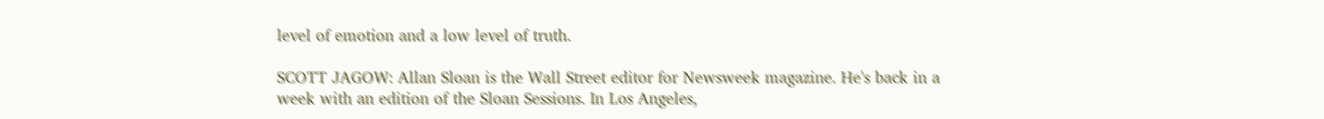level of emotion and a low level of truth.

SCOTT JAGOW: Allan Sloan is the Wall Street editor for Newsweek magazine. He's back in a week with an edition of the Sloan Sessions. In Los Angeles,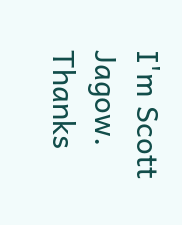I'm Scott Jagow. Thanks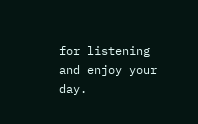for listening and enjoy your day.